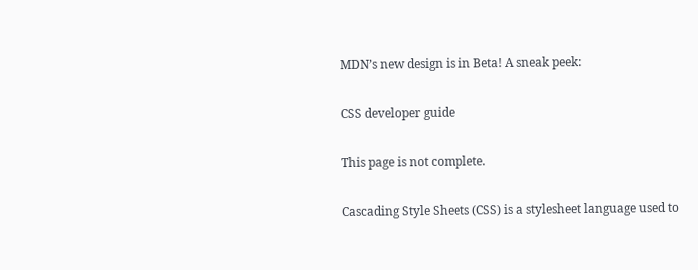MDN’s new design is in Beta! A sneak peek:

CSS developer guide

This page is not complete.

Cascading Style Sheets (CSS) is a stylesheet language used to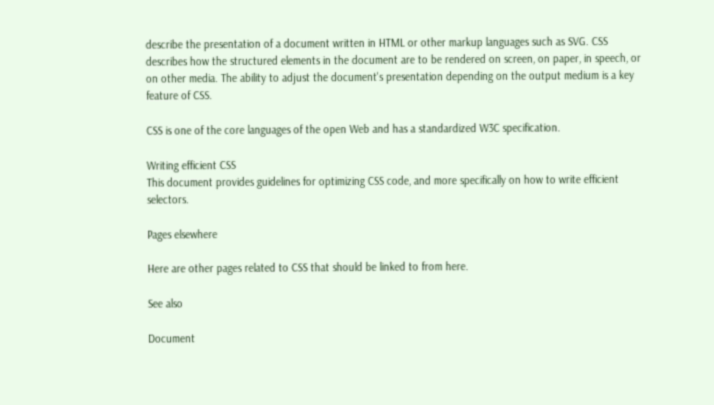describe the presentation of a document written in HTML or other markup languages such as SVG. CSS describes how the structured elements in the document are to be rendered on screen, on paper, in speech, or on other media. The ability to adjust the document's presentation depending on the output medium is a key feature of CSS.

CSS is one of the core languages of the open Web and has a standardized W3C specification.

Writing efficient CSS
This document provides guidelines for optimizing CSS code, and more specifically on how to write efficient selectors.

Pages elsewhere

Here are other pages related to CSS that should be linked to from here.

See also

Document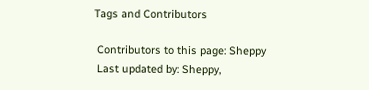Tags and Contributors

 Contributors to this page: Sheppy
 Last updated by: Sheppy,